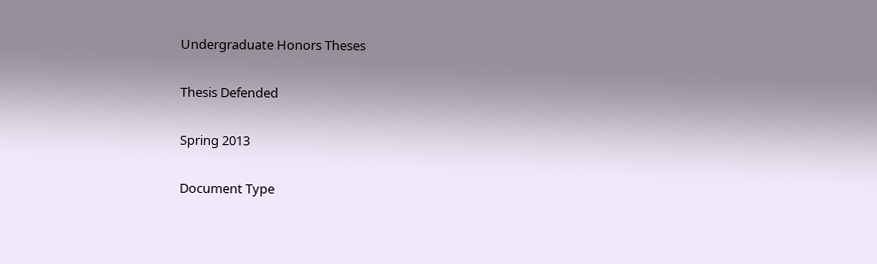Undergraduate Honors Theses

Thesis Defended

Spring 2013

Document Type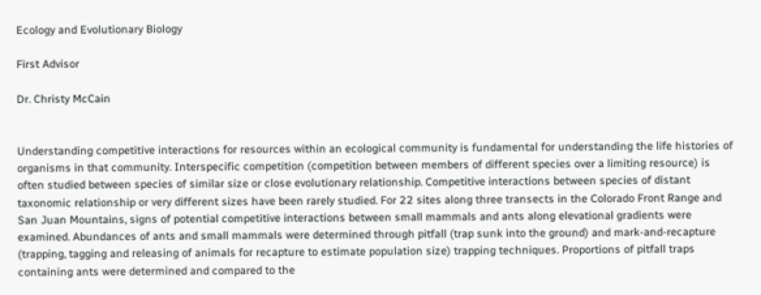Ecology and Evolutionary Biology

First Advisor

Dr. Christy McCain


Understanding competitive interactions for resources within an ecological community is fundamental for understanding the life histories of organisms in that community. Interspecific competition (competition between members of different species over a limiting resource) is often studied between species of similar size or close evolutionary relationship. Competitive interactions between species of distant taxonomic relationship or very different sizes have been rarely studied. For 22 sites along three transects in the Colorado Front Range and San Juan Mountains, signs of potential competitive interactions between small mammals and ants along elevational gradients were examined. Abundances of ants and small mammals were determined through pitfall (trap sunk into the ground) and mark-and-recapture (trapping, tagging and releasing of animals for recapture to estimate population size) trapping techniques. Proportions of pitfall traps containing ants were determined and compared to the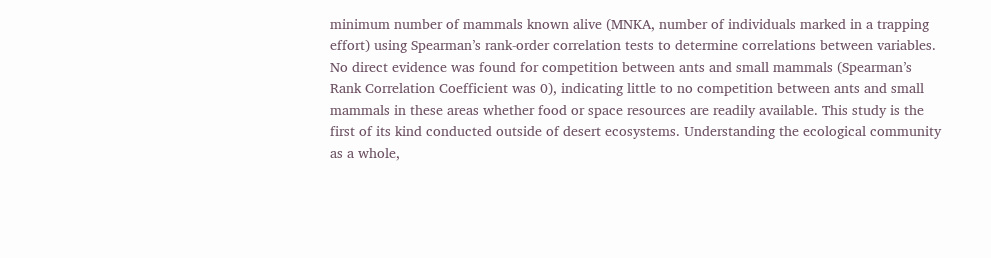minimum number of mammals known alive (MNKA, number of individuals marked in a trapping effort) using Spearman’s rank-order correlation tests to determine correlations between variables. No direct evidence was found for competition between ants and small mammals (Spearman’s Rank Correlation Coefficient was 0), indicating little to no competition between ants and small mammals in these areas whether food or space resources are readily available. This study is the first of its kind conducted outside of desert ecosystems. Understanding the ecological community as a whole,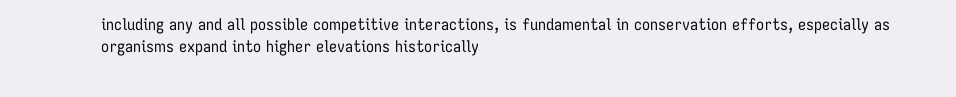including any and all possible competitive interactions, is fundamental in conservation efforts, especially as organisms expand into higher elevations historically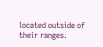located outside of their ranges.